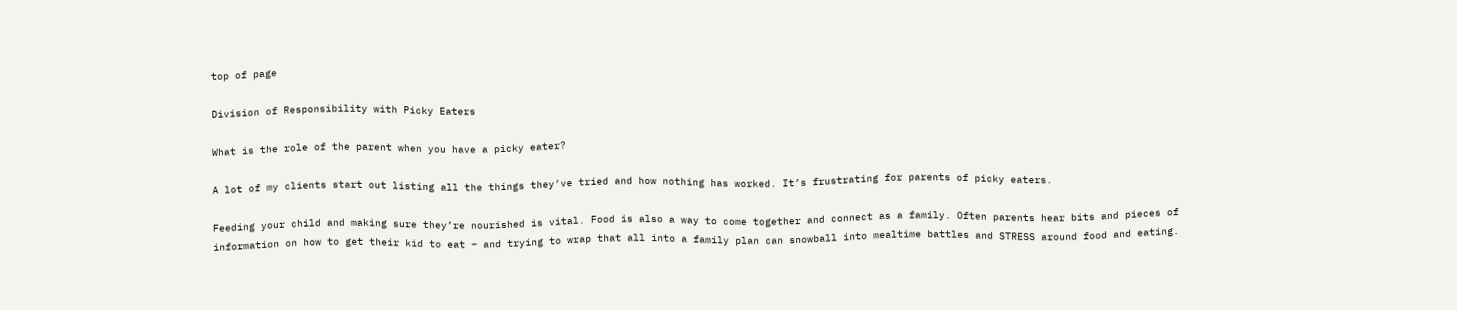top of page

Division of Responsibility with Picky Eaters

What is the role of the parent when you have a picky eater?

A lot of my clients start out listing all the things they’ve tried and how nothing has worked. It’s frustrating for parents of picky eaters.

Feeding your child and making sure they’re nourished is vital. Food is also a way to come together and connect as a family. Often parents hear bits and pieces of information on how to get their kid to eat – and trying to wrap that all into a family plan can snowball into mealtime battles and STRESS around food and eating.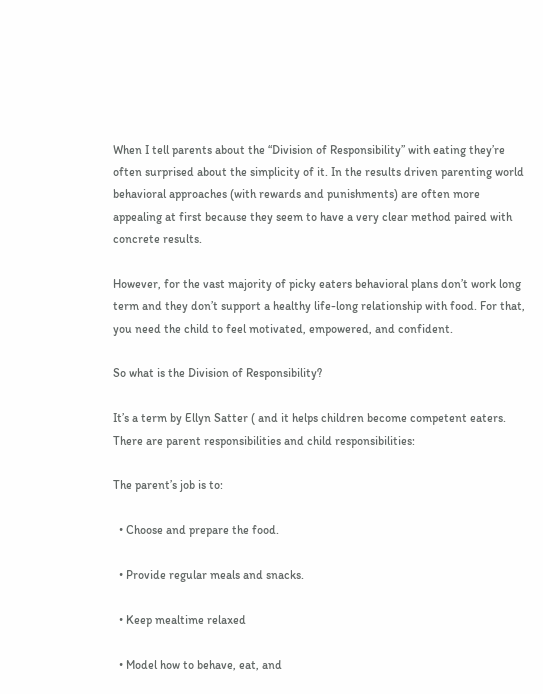When I tell parents about the “Division of Responsibility” with eating they’re often surprised about the simplicity of it. In the results driven parenting world behavioral approaches (with rewards and punishments) are often more appealing at first because they seem to have a very clear method paired with concrete results.

However, for the vast majority of picky eaters behavioral plans don’t work long term and they don’t support a healthy life-long relationship with food. For that, you need the child to feel motivated, empowered, and confident.

So what is the Division of Responsibility?

It’s a term by Ellyn Satter ( and it helps children become competent eaters. There are parent responsibilities and child responsibilities:

The parent’s job is to:

  • Choose and prepare the food.

  • Provide regular meals and snacks.

  • Keep mealtime relaxed

  • Model how to behave, eat, and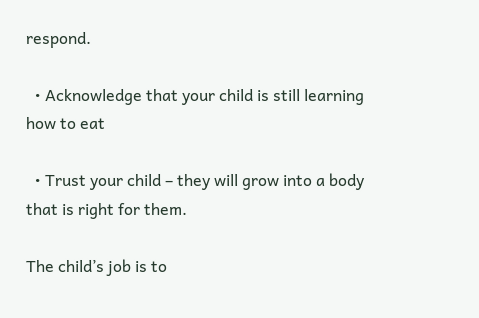respond.

  • Acknowledge that your child is still learning how to eat

  • Trust your child – they will grow into a body that is right for them.

The child’s job is to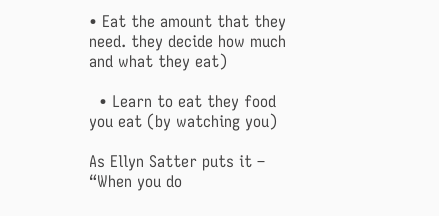• Eat the amount that they need. they decide how much and what they eat)

  • Learn to eat they food you eat (by watching you)

As Ellyn Satter puts it – “When you do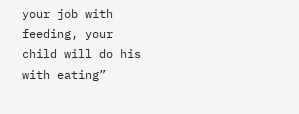your job with feeding, your child will do his with eating”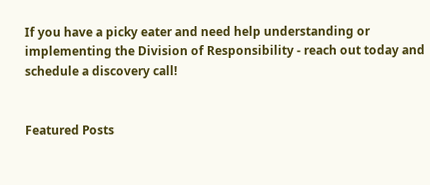If you have a picky eater and need help understanding or implementing the Division of Responsibility - reach out today and schedule a discovery call!


Featured Posts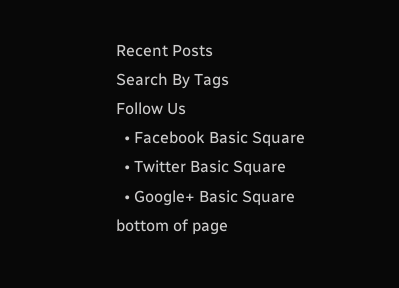Recent Posts
Search By Tags
Follow Us
  • Facebook Basic Square
  • Twitter Basic Square
  • Google+ Basic Square
bottom of page